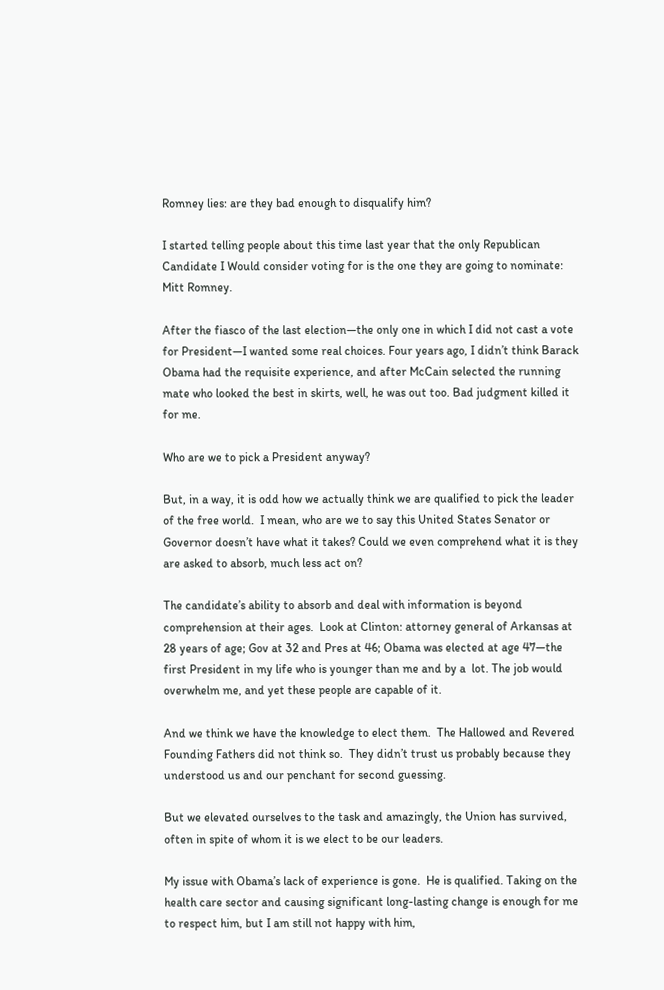Romney lies: are they bad enough to disqualify him?

I started telling people about this time last year that the only Republican Candidate I Would consider voting for is the one they are going to nominate: Mitt Romney.

After the fiasco of the last election—the only one in which I did not cast a vote for President—I wanted some real choices. Four years ago, I didn’t think Barack Obama had the requisite experience, and after McCain selected the running mate who looked the best in skirts, well, he was out too. Bad judgment killed it for me.

Who are we to pick a President anyway?

But, in a way, it is odd how we actually think we are qualified to pick the leader of the free world.  I mean, who are we to say this United States Senator or Governor doesn’t have what it takes? Could we even comprehend what it is they are asked to absorb, much less act on?

The candidate’s ability to absorb and deal with information is beyond comprehension at their ages.  Look at Clinton: attorney general of Arkansas at 28 years of age; Gov at 32 and Pres at 46; Obama was elected at age 47—the first President in my life who is younger than me and by a  lot. The job would overwhelm me, and yet these people are capable of it.

And we think we have the knowledge to elect them.  The Hallowed and Revered Founding Fathers did not think so.  They didn’t trust us probably because they understood us and our penchant for second guessing.

But we elevated ourselves to the task and amazingly, the Union has survived, often in spite of whom it is we elect to be our leaders.

My issue with Obama’s lack of experience is gone.  He is qualified. Taking on the health care sector and causing significant long-lasting change is enough for me to respect him, but I am still not happy with him,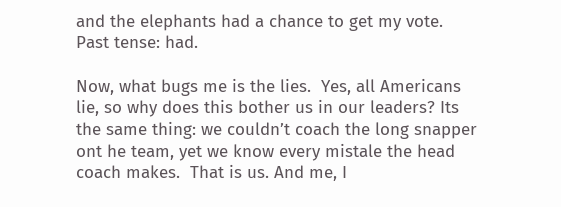and the elephants had a chance to get my vote. Past tense: had.

Now, what bugs me is the lies.  Yes, all Americans lie, so why does this bother us in our leaders? Its the same thing: we couldn’t coach the long snapper ont he team, yet we know every mistale the head coach makes.  That is us. And me, I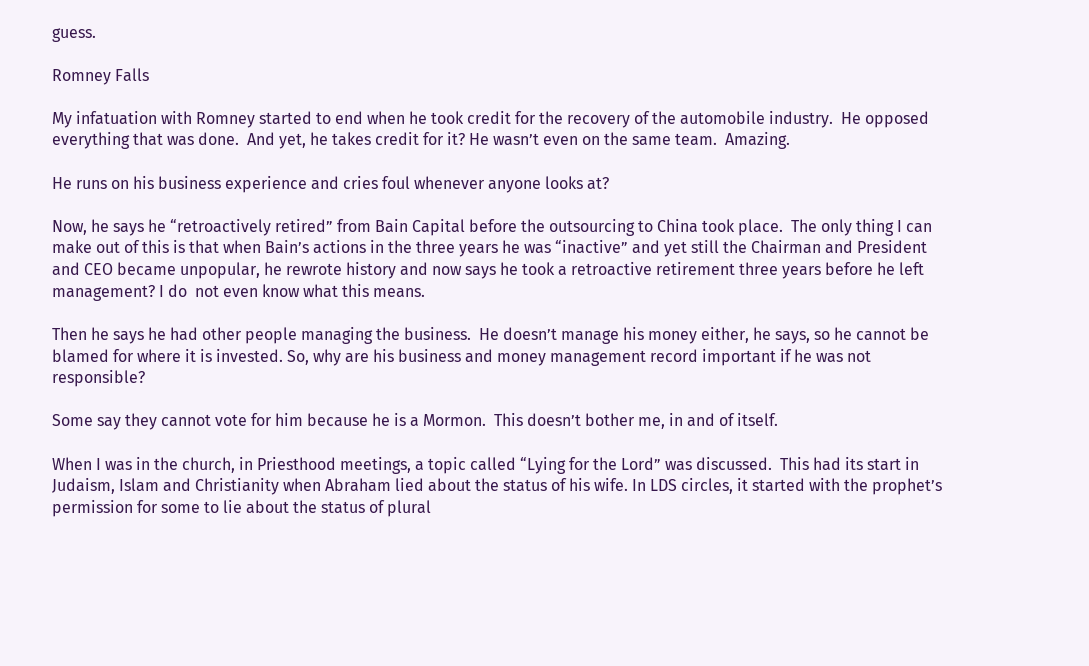guess.

Romney Falls

My infatuation with Romney started to end when he took credit for the recovery of the automobile industry.  He opposed everything that was done.  And yet, he takes credit for it? He wasn’t even on the same team.  Amazing.

He runs on his business experience and cries foul whenever anyone looks at?

Now, he says he “retroactively retired” from Bain Capital before the outsourcing to China took place.  The only thing I can make out of this is that when Bain’s actions in the three years he was “inactive” and yet still the Chairman and President and CEO became unpopular, he rewrote history and now says he took a retroactive retirement three years before he left management? I do  not even know what this means.

Then he says he had other people managing the business.  He doesn’t manage his money either, he says, so he cannot be blamed for where it is invested. So, why are his business and money management record important if he was not responsible?

Some say they cannot vote for him because he is a Mormon.  This doesn’t bother me, in and of itself.

When I was in the church, in Priesthood meetings, a topic called “Lying for the Lord” was discussed.  This had its start in Judaism, Islam and Christianity when Abraham lied about the status of his wife. In LDS circles, it started with the prophet’s permission for some to lie about the status of plural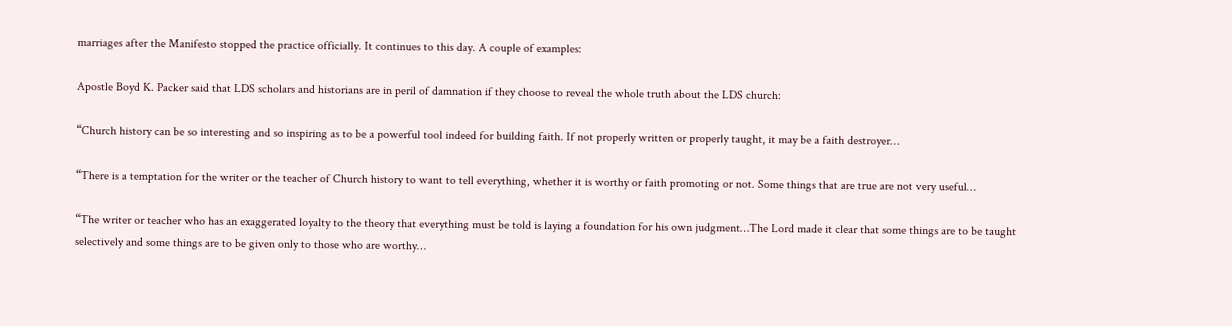marriages after the Manifesto stopped the practice officially. It continues to this day. A couple of examples:

Apostle Boyd K. Packer said that LDS scholars and historians are in peril of damnation if they choose to reveal the whole truth about the LDS church:

“Church history can be so interesting and so inspiring as to be a powerful tool indeed for building faith. If not properly written or properly taught, it may be a faith destroyer…

“There is a temptation for the writer or the teacher of Church history to want to tell everything, whether it is worthy or faith promoting or not. Some things that are true are not very useful…

“The writer or teacher who has an exaggerated loyalty to the theory that everything must be told is laying a foundation for his own judgment…The Lord made it clear that some things are to be taught selectively and some things are to be given only to those who are worthy…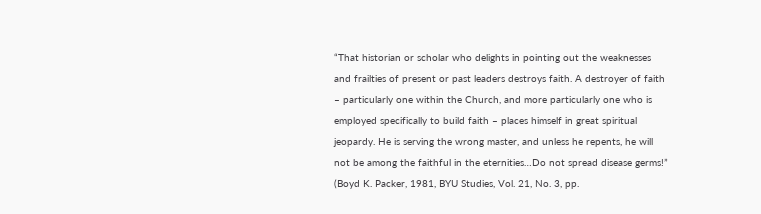“That historian or scholar who delights in pointing out the weaknesses and frailties of present or past leaders destroys faith. A destroyer of faith – particularly one within the Church, and more particularly one who is employed specifically to build faith – places himself in great spiritual jeopardy. He is serving the wrong master, and unless he repents, he will not be among the faithful in the eternities…Do not spread disease germs!” (Boyd K. Packer, 1981, BYU Studies, Vol. 21, No. 3, pp.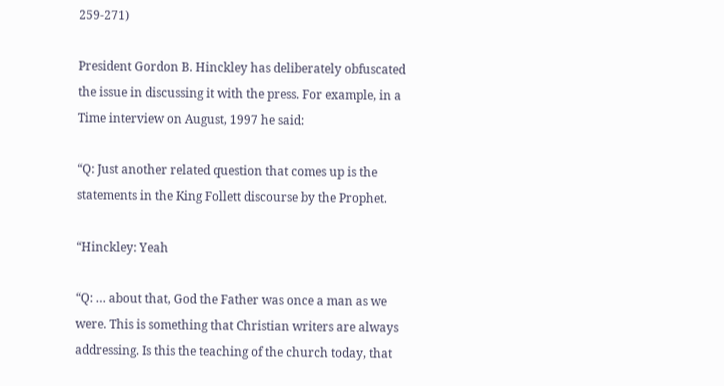259-271)

President Gordon B. Hinckley has deliberately obfuscated the issue in discussing it with the press. For example, in a Time interview on August, 1997 he said:

“Q: Just another related question that comes up is the statements in the King Follett discourse by the Prophet.

“Hinckley: Yeah

“Q: … about that, God the Father was once a man as we were. This is something that Christian writers are always addressing. Is this the teaching of the church today, that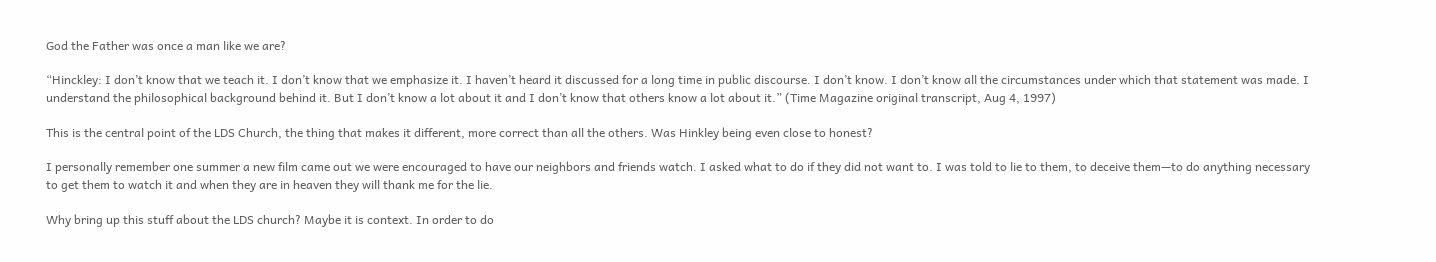God the Father was once a man like we are?

“Hinckley: I don’t know that we teach it. I don’t know that we emphasize it. I haven’t heard it discussed for a long time in public discourse. I don’t know. I don’t know all the circumstances under which that statement was made. I understand the philosophical background behind it. But I don’t know a lot about it and I don’t know that others know a lot about it.” (Time Magazine original transcript, Aug 4, 1997)

This is the central point of the LDS Church, the thing that makes it different, more correct than all the others. Was Hinkley being even close to honest?

I personally remember one summer a new film came out we were encouraged to have our neighbors and friends watch. I asked what to do if they did not want to. I was told to lie to them, to deceive them—to do anything necessary to get them to watch it and when they are in heaven they will thank me for the lie.

Why bring up this stuff about the LDS church? Maybe it is context. In order to do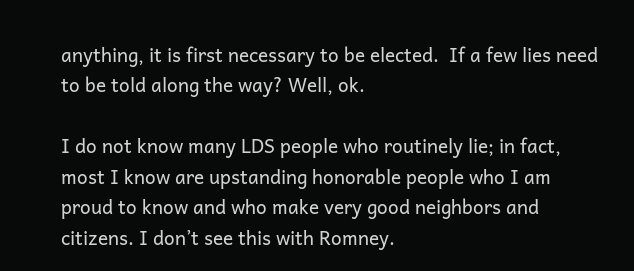anything, it is first necessary to be elected.  If a few lies need to be told along the way? Well, ok.

I do not know many LDS people who routinely lie; in fact, most I know are upstanding honorable people who I am proud to know and who make very good neighbors and citizens. I don’t see this with Romney.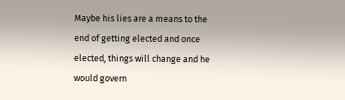Maybe his lies are a means to the end of getting elected and once elected, things will change and he would govern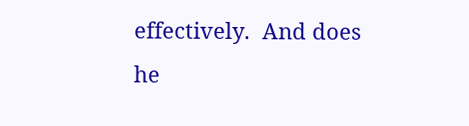effectively.  And does he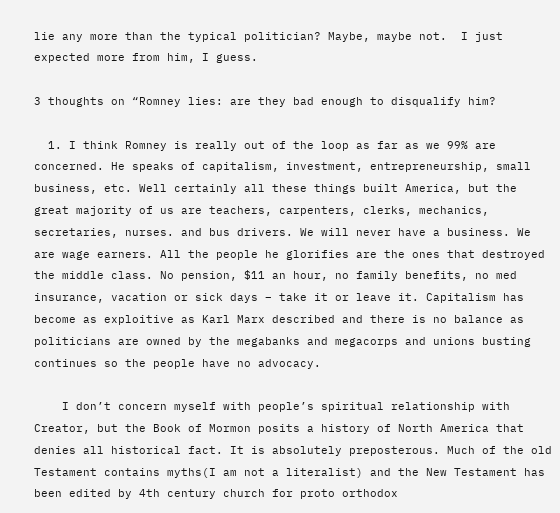lie any more than the typical politician? Maybe, maybe not.  I just expected more from him, I guess.

3 thoughts on “Romney lies: are they bad enough to disqualify him?

  1. I think Romney is really out of the loop as far as we 99% are concerned. He speaks of capitalism, investment, entrepreneurship, small business, etc. Well certainly all these things built America, but the great majority of us are teachers, carpenters, clerks, mechanics, secretaries, nurses. and bus drivers. We will never have a business. We are wage earners. All the people he glorifies are the ones that destroyed the middle class. No pension, $11 an hour, no family benefits, no med insurance, vacation or sick days – take it or leave it. Capitalism has become as exploitive as Karl Marx described and there is no balance as politicians are owned by the megabanks and megacorps and unions busting continues so the people have no advocacy.

    I don’t concern myself with people’s spiritual relationship with Creator, but the Book of Mormon posits a history of North America that denies all historical fact. It is absolutely preposterous. Much of the old Testament contains myths(I am not a literalist) and the New Testament has been edited by 4th century church for proto orthodox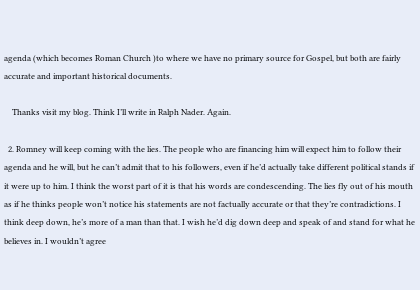agenda (which becomes Roman Church )to where we have no primary source for Gospel, but both are fairly accurate and important historical documents.

    Thanks visit my blog. Think I’ll write in Ralph Nader. Again.

  2. Romney will keep coming with the lies. The people who are financing him will expect him to follow their agenda and he will, but he can’t admit that to his followers, even if he’d actually take different political stands if it were up to him. I think the worst part of it is that his words are condescending. The lies fly out of his mouth as if he thinks people won’t notice his statements are not factually accurate or that they’re contradictions. I think deep down, he’s more of a man than that. I wish he’d dig down deep and speak of and stand for what he believes in. I wouldn’t agree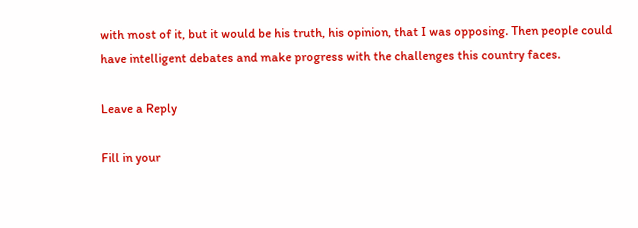with most of it, but it would be his truth, his opinion, that I was opposing. Then people could have intelligent debates and make progress with the challenges this country faces.

Leave a Reply

Fill in your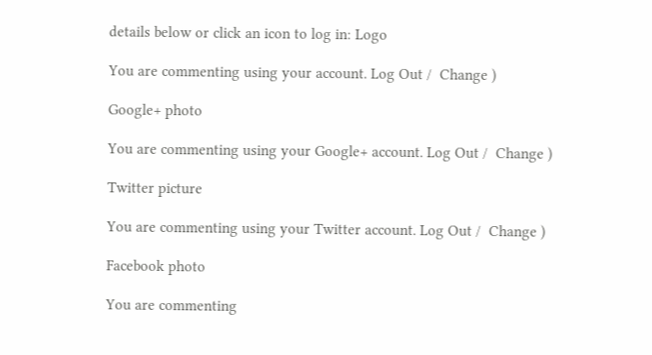details below or click an icon to log in: Logo

You are commenting using your account. Log Out /  Change )

Google+ photo

You are commenting using your Google+ account. Log Out /  Change )

Twitter picture

You are commenting using your Twitter account. Log Out /  Change )

Facebook photo

You are commenting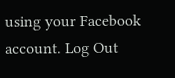using your Facebook account. Log Out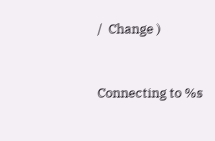/  Change )


Connecting to %s